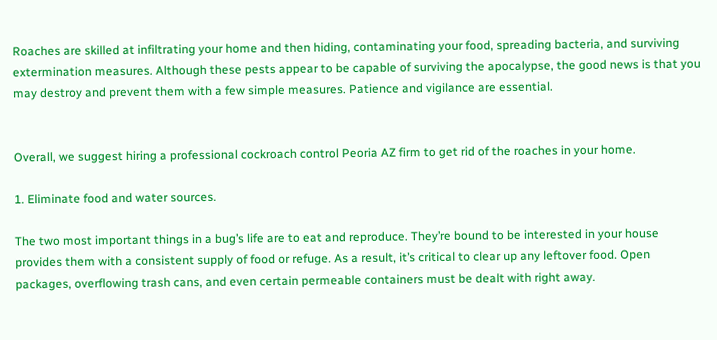Roaches are skilled at infiltrating your home and then hiding, contaminating your food, spreading bacteria, and surviving extermination measures. Although these pests appear to be capable of surviving the apocalypse, the good news is that you may destroy and prevent them with a few simple measures. Patience and vigilance are essential.


Overall, we suggest hiring a professional cockroach control Peoria AZ firm to get rid of the roaches in your home.

1. Eliminate food and water sources.

The two most important things in a bug’s life are to eat and reproduce. They’re bound to be interested in your house provides them with a consistent supply of food or refuge. As a result, it’s critical to clear up any leftover food. Open packages, overflowing trash cans, and even certain permeable containers must be dealt with right away.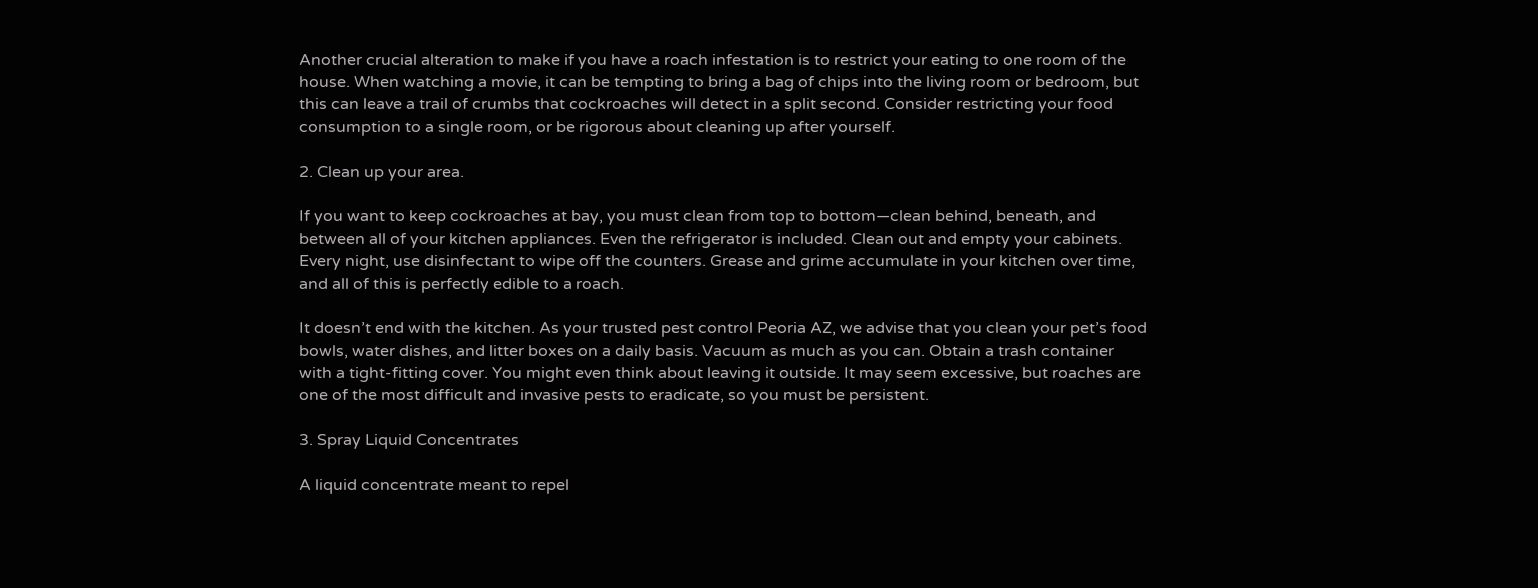Another crucial alteration to make if you have a roach infestation is to restrict your eating to one room of the house. When watching a movie, it can be tempting to bring a bag of chips into the living room or bedroom, but this can leave a trail of crumbs that cockroaches will detect in a split second. Consider restricting your food consumption to a single room, or be rigorous about cleaning up after yourself.

2. Clean up your area.

If you want to keep cockroaches at bay, you must clean from top to bottom—clean behind, beneath, and between all of your kitchen appliances. Even the refrigerator is included. Clean out and empty your cabinets. Every night, use disinfectant to wipe off the counters. Grease and grime accumulate in your kitchen over time, and all of this is perfectly edible to a roach.

It doesn’t end with the kitchen. As your trusted pest control Peoria AZ, we advise that you clean your pet’s food bowls, water dishes, and litter boxes on a daily basis. Vacuum as much as you can. Obtain a trash container with a tight-fitting cover. You might even think about leaving it outside. It may seem excessive, but roaches are one of the most difficult and invasive pests to eradicate, so you must be persistent.

3. Spray Liquid Concentrates

A liquid concentrate meant to repel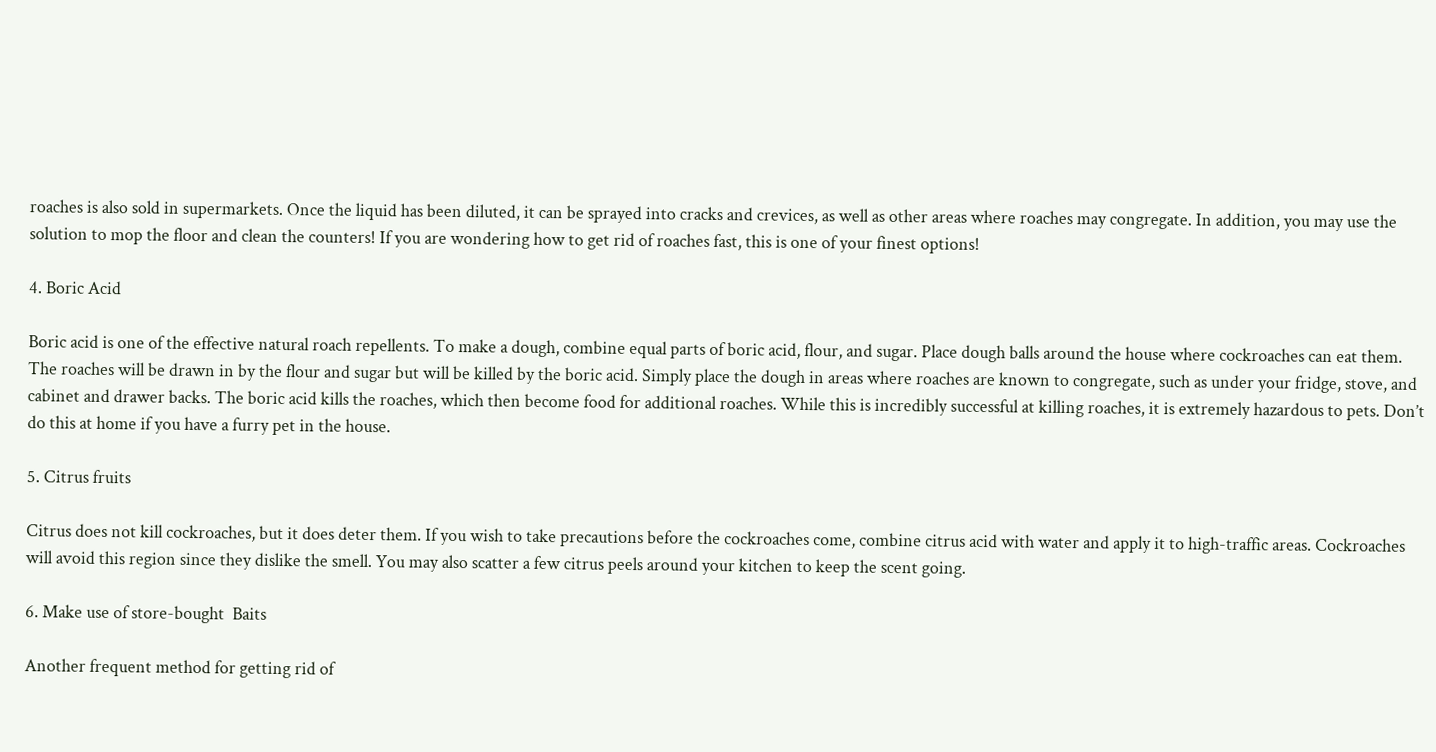roaches is also sold in supermarkets. Once the liquid has been diluted, it can be sprayed into cracks and crevices, as well as other areas where roaches may congregate. In addition, you may use the solution to mop the floor and clean the counters! If you are wondering how to get rid of roaches fast, this is one of your finest options!

4. Boric Acid

Boric acid is one of the effective natural roach repellents. To make a dough, combine equal parts of boric acid, flour, and sugar. Place dough balls around the house where cockroaches can eat them. The roaches will be drawn in by the flour and sugar but will be killed by the boric acid. Simply place the dough in areas where roaches are known to congregate, such as under your fridge, stove, and cabinet and drawer backs. The boric acid kills the roaches, which then become food for additional roaches. While this is incredibly successful at killing roaches, it is extremely hazardous to pets. Don’t do this at home if you have a furry pet in the house.

5. Citrus fruits

Citrus does not kill cockroaches, but it does deter them. If you wish to take precautions before the cockroaches come, combine citrus acid with water and apply it to high-traffic areas. Cockroaches will avoid this region since they dislike the smell. You may also scatter a few citrus peels around your kitchen to keep the scent going.

6. Make use of store-bought  Baits

Another frequent method for getting rid of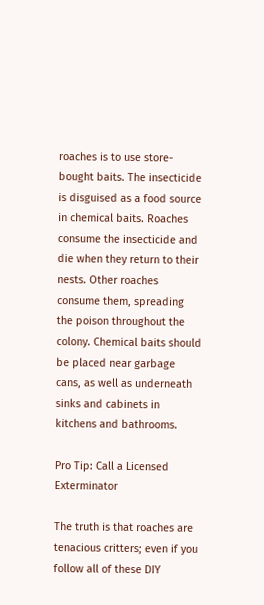roaches is to use store-bought baits. The insecticide is disguised as a food source in chemical baits. Roaches consume the insecticide and die when they return to their nests. Other roaches consume them, spreading the poison throughout the colony. Chemical baits should be placed near garbage cans, as well as underneath sinks and cabinets in kitchens and bathrooms.

Pro Tip: Call a Licensed Exterminator

The truth is that roaches are tenacious critters; even if you follow all of these DIY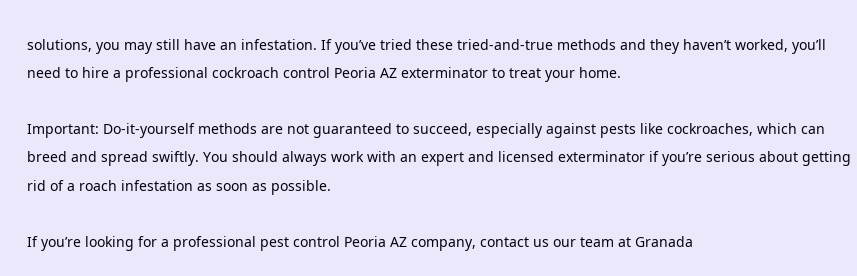solutions, you may still have an infestation. If you’ve tried these tried-and-true methods and they haven’t worked, you’ll need to hire a professional cockroach control Peoria AZ exterminator to treat your home.

Important: Do-it-yourself methods are not guaranteed to succeed, especially against pests like cockroaches, which can breed and spread swiftly. You should always work with an expert and licensed exterminator if you’re serious about getting rid of a roach infestation as soon as possible.

If you’re looking for a professional pest control Peoria AZ company, contact us our team at Granada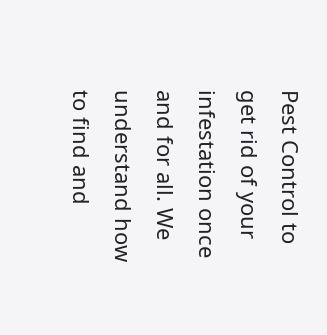Pest Control to get rid of your infestation once and for all. We understand how to find and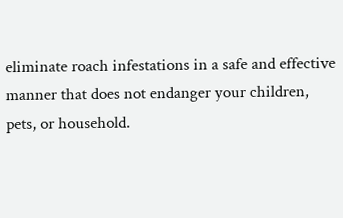eliminate roach infestations in a safe and effective manner that does not endanger your children, pets, or household.